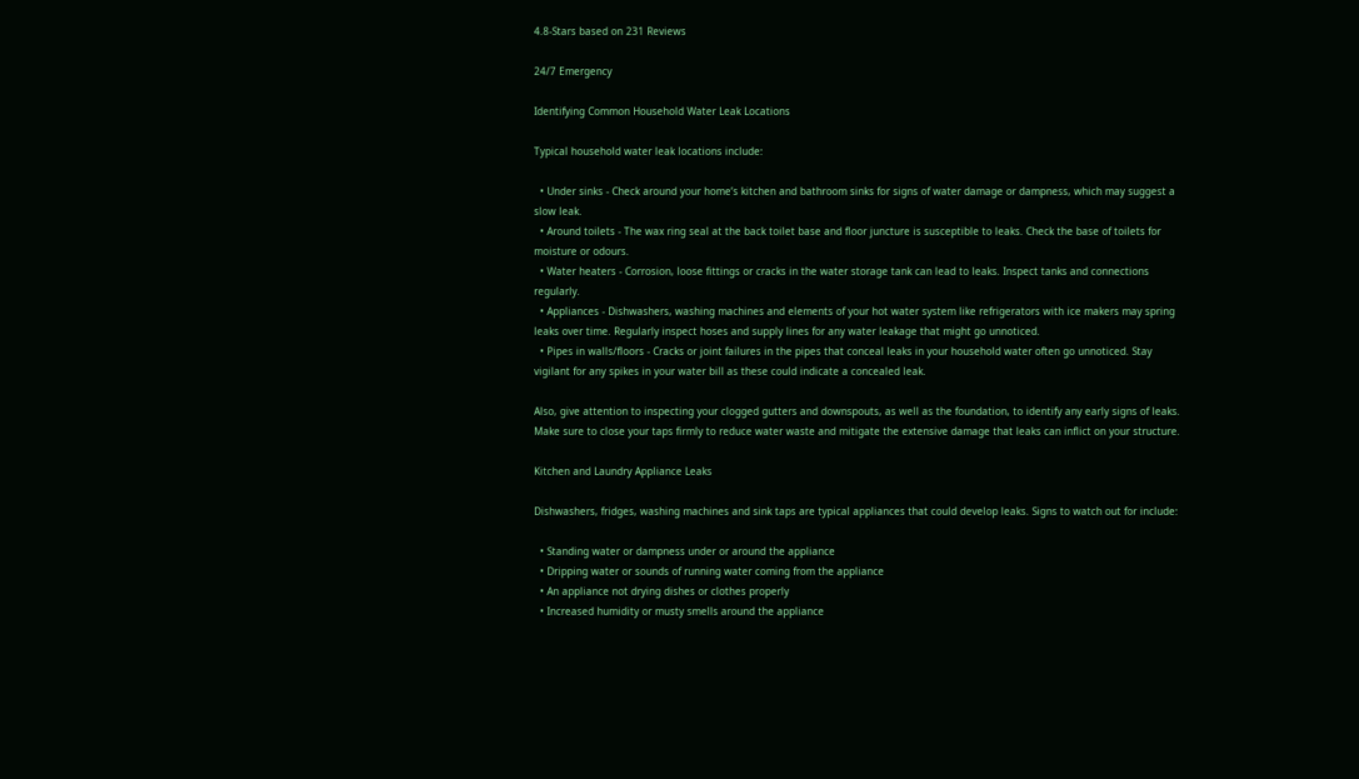4.8-Stars based on 231 Reviews

24/7 Emergency

Identifying Common Household Water Leak Locations

Typical household water leak locations include:

  • Under sinks - Check around your home’s kitchen and bathroom sinks for signs of water damage or dampness, which may suggest a slow leak.
  • Around toilets - The wax ring seal at the back toilet base and floor juncture is susceptible to leaks. Check the base of toilets for moisture or odours.
  • Water heaters - Corrosion, loose fittings or cracks in the water storage tank can lead to leaks. Inspect tanks and connections regularly.
  • Appliances - Dishwashers, washing machines and elements of your hot water system like refrigerators with ice makers may spring leaks over time. Regularly inspect hoses and supply lines for any water leakage that might go unnoticed.
  • Pipes in walls/floors - Cracks or joint failures in the pipes that conceal leaks in your household water often go unnoticed. Stay vigilant for any spikes in your water bill as these could indicate a concealed leak.

Also, give attention to inspecting your clogged gutters and downspouts, as well as the foundation, to identify any early signs of leaks. Make sure to close your taps firmly to reduce water waste and mitigate the extensive damage that leaks can inflict on your structure.

Kitchen and Laundry Appliance Leaks

Dishwashers, fridges, washing machines and sink taps are typical appliances that could develop leaks. Signs to watch out for include:

  • Standing water or dampness under or around the appliance
  • Dripping water or sounds of running water coming from the appliance
  • An appliance not drying dishes or clothes properly
  • Increased humidity or musty smells around the appliance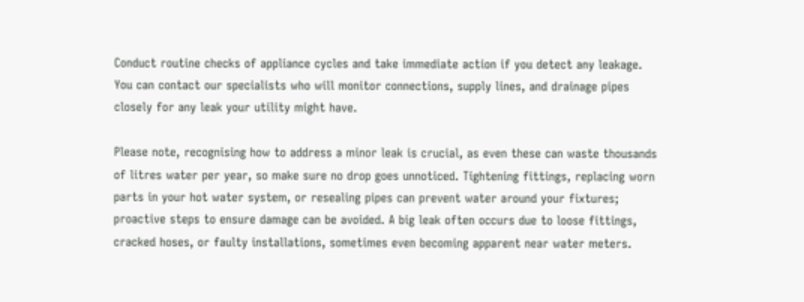Conduct routine checks of appliance cycles and take immediate action if you detect any leakage. You can contact our specialists who will monitor connections, supply lines, and drainage pipes closely for any leak your utility might have.

Please note, recognising how to address a minor leak is crucial, as even these can waste thousands of litres water per year, so make sure no drop goes unnoticed. Tightening fittings, replacing worn parts in your hot water system, or resealing pipes can prevent water around your fixtures; proactive steps to ensure damage can be avoided. A big leak often occurs due to loose fittings, cracked hoses, or faulty installations, sometimes even becoming apparent near water meters.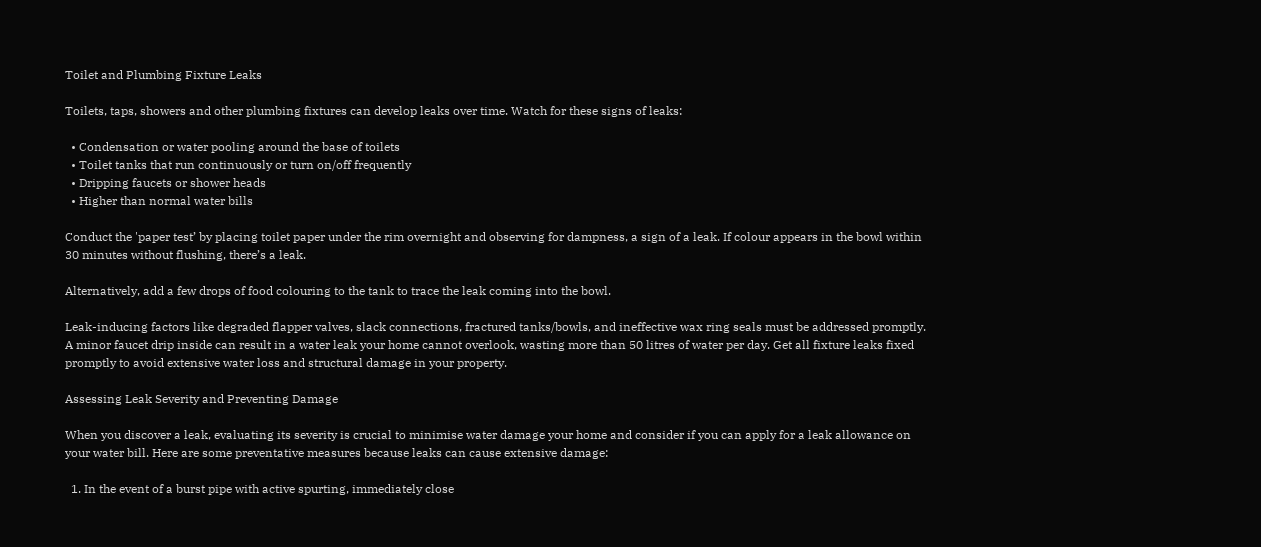Toilet and Plumbing Fixture Leaks

Toilets, taps, showers and other plumbing fixtures can develop leaks over time. Watch for these signs of leaks:

  • Condensation or water pooling around the base of toilets
  • Toilet tanks that run continuously or turn on/off frequently
  • Dripping faucets or shower heads
  • Higher than normal water bills

Conduct the 'paper test’ by placing toilet paper under the rim overnight and observing for dampness, a sign of a leak. If colour appears in the bowl within 30 minutes without flushing, there’s a leak.

Alternatively, add a few drops of food colouring to the tank to trace the leak coming into the bowl.

Leak-inducing factors like degraded flapper valves, slack connections, fractured tanks/bowls, and ineffective wax ring seals must be addressed promptly. A minor faucet drip inside can result in a water leak your home cannot overlook, wasting more than 50 litres of water per day. Get all fixture leaks fixed promptly to avoid extensive water loss and structural damage in your property.

Assessing Leak Severity and Preventing Damage

When you discover a leak, evaluating its severity is crucial to minimise water damage your home and consider if you can apply for a leak allowance on your water bill. Here are some preventative measures because leaks can cause extensive damage:

  1. In the event of a burst pipe with active spurting, immediately close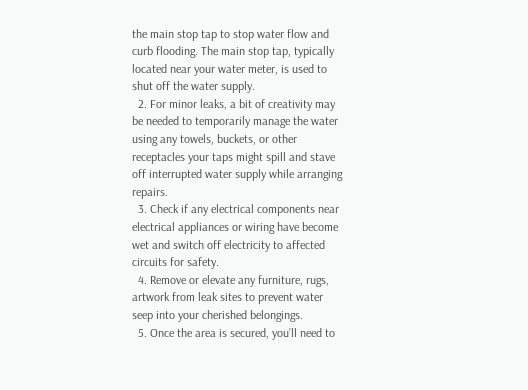the main stop tap to stop water flow and curb flooding. The main stop tap, typically located near your water meter, is used to shut off the water supply.
  2. For minor leaks, a bit of creativity may be needed to temporarily manage the water using any towels, buckets, or other receptacles your taps might spill and stave off interrupted water supply while arranging repairs.
  3. Check if any electrical components near electrical appliances or wiring have become wet and switch off electricity to affected circuits for safety.
  4. Remove or elevate any furniture, rugs, artwork from leak sites to prevent water seep into your cherished belongings.
  5. Once the area is secured, you’ll need to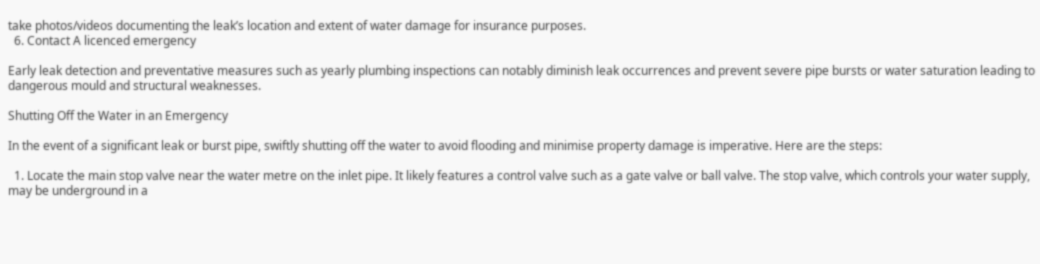take photos/videos documenting the leak’s location and extent of water damage for insurance purposes.
  6. Contact A licenced emergency

Early leak detection and preventative measures such as yearly plumbing inspections can notably diminish leak occurrences and prevent severe pipe bursts or water saturation leading to dangerous mould and structural weaknesses.

Shutting Off the Water in an Emergency

In the event of a significant leak or burst pipe, swiftly shutting off the water to avoid flooding and minimise property damage is imperative. Here are the steps:

  1. Locate the main stop valve near the water metre on the inlet pipe. It likely features a control valve such as a gate valve or ball valve. The stop valve, which controls your water supply, may be underground in a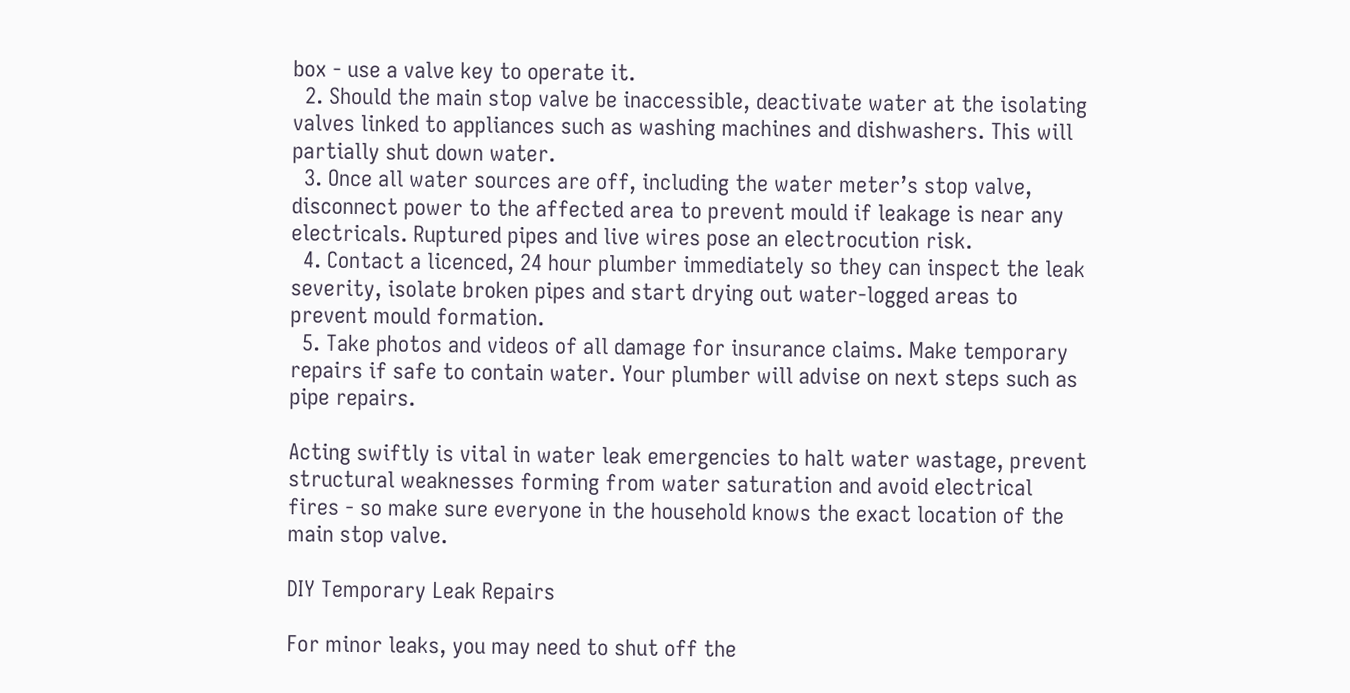box - use a valve key to operate it.
  2. Should the main stop valve be inaccessible, deactivate water at the isolating valves linked to appliances such as washing machines and dishwashers. This will partially shut down water.
  3. Once all water sources are off, including the water meter’s stop valve, disconnect power to the affected area to prevent mould if leakage is near any electricals. Ruptured pipes and live wires pose an electrocution risk.
  4. Contact a licenced, 24 hour plumber immediately so they can inspect the leak severity, isolate broken pipes and start drying out water-logged areas to prevent mould formation.
  5. Take photos and videos of all damage for insurance claims. Make temporary repairs if safe to contain water. Your plumber will advise on next steps such as pipe repairs.

Acting swiftly is vital in water leak emergencies to halt water wastage, prevent structural weaknesses forming from water saturation and avoid electrical fires - so make sure everyone in the household knows the exact location of the main stop valve.

DIY Temporary Leak Repairs

For minor leaks, you may need to shut off the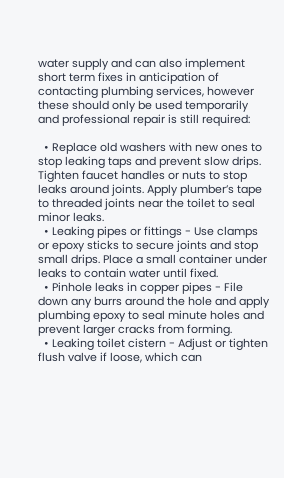water supply and can also implement short term fixes in anticipation of contacting plumbing services, however these should only be used temporarily and professional repair is still required:

  • Replace old washers with new ones to stop leaking taps and prevent slow drips. Tighten faucet handles or nuts to stop leaks around joints. Apply plumber’s tape to threaded joints near the toilet to seal minor leaks.
  • Leaking pipes or fittings - Use clamps or epoxy sticks to secure joints and stop small drips. Place a small container under leaks to contain water until fixed.
  • Pinhole leaks in copper pipes - File down any burrs around the hole and apply plumbing epoxy to seal minute holes and prevent larger cracks from forming.
  • Leaking toilet cistern - Adjust or tighten flush valve if loose, which can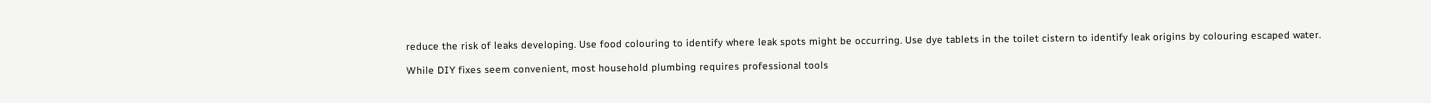reduce the risk of leaks developing. Use food colouring to identify where leak spots might be occurring. Use dye tablets in the toilet cistern to identify leak origins by colouring escaped water.

While DIY fixes seem convenient, most household plumbing requires professional tools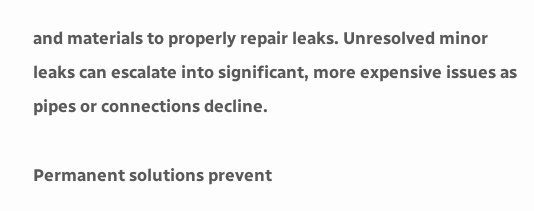and materials to properly repair leaks. Unresolved minor leaks can escalate into significant, more expensive issues as pipes or connections decline.

Permanent solutions prevent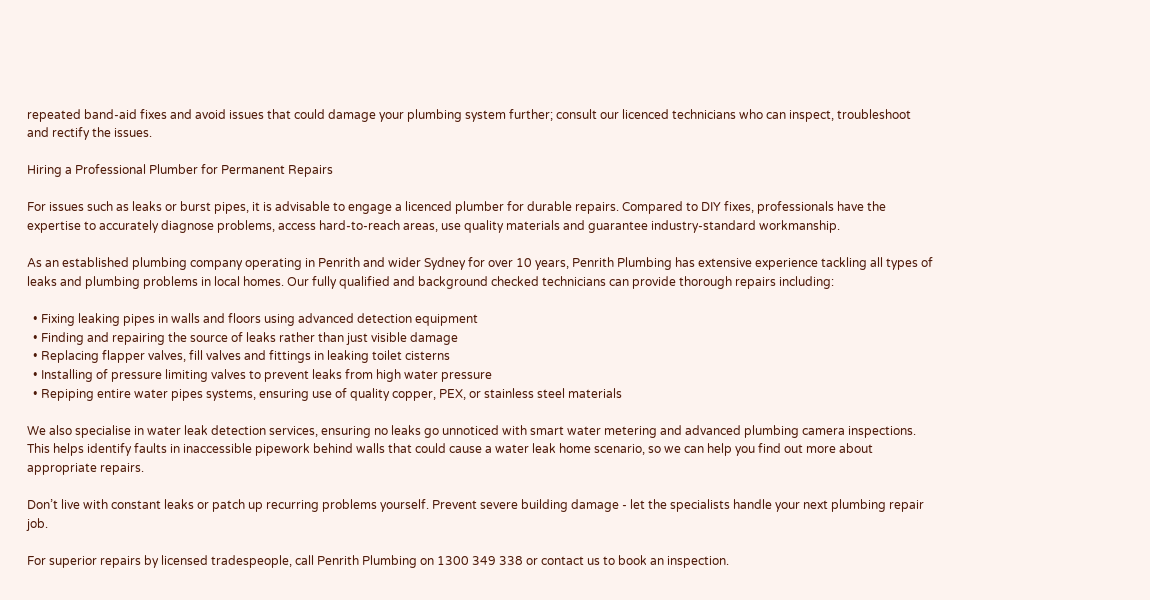repeated band-aid fixes and avoid issues that could damage your plumbing system further; consult our licenced technicians who can inspect, troubleshoot and rectify the issues.

Hiring a Professional Plumber for Permanent Repairs

For issues such as leaks or burst pipes, it is advisable to engage a licenced plumber for durable repairs. Compared to DIY fixes, professionals have the expertise to accurately diagnose problems, access hard-to-reach areas, use quality materials and guarantee industry-standard workmanship.

As an established plumbing company operating in Penrith and wider Sydney for over 10 years, Penrith Plumbing has extensive experience tackling all types of leaks and plumbing problems in local homes. Our fully qualified and background checked technicians can provide thorough repairs including:

  • Fixing leaking pipes in walls and floors using advanced detection equipment
  • Finding and repairing the source of leaks rather than just visible damage
  • Replacing flapper valves, fill valves and fittings in leaking toilet cisterns
  • Installing of pressure limiting valves to prevent leaks from high water pressure
  • Repiping entire water pipes systems, ensuring use of quality copper, PEX, or stainless steel materials

We also specialise in water leak detection services, ensuring no leaks go unnoticed with smart water metering and advanced plumbing camera inspections. This helps identify faults in inaccessible pipework behind walls that could cause a water leak home scenario, so we can help you find out more about appropriate repairs.

Don’t live with constant leaks or patch up recurring problems yourself. Prevent severe building damage - let the specialists handle your next plumbing repair job.

For superior repairs by licensed tradespeople, call Penrith Plumbing on 1300 349 338 or contact us to book an inspection.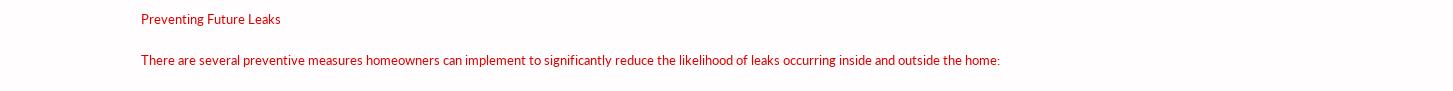Preventing Future Leaks

There are several preventive measures homeowners can implement to significantly reduce the likelihood of leaks occurring inside and outside the home: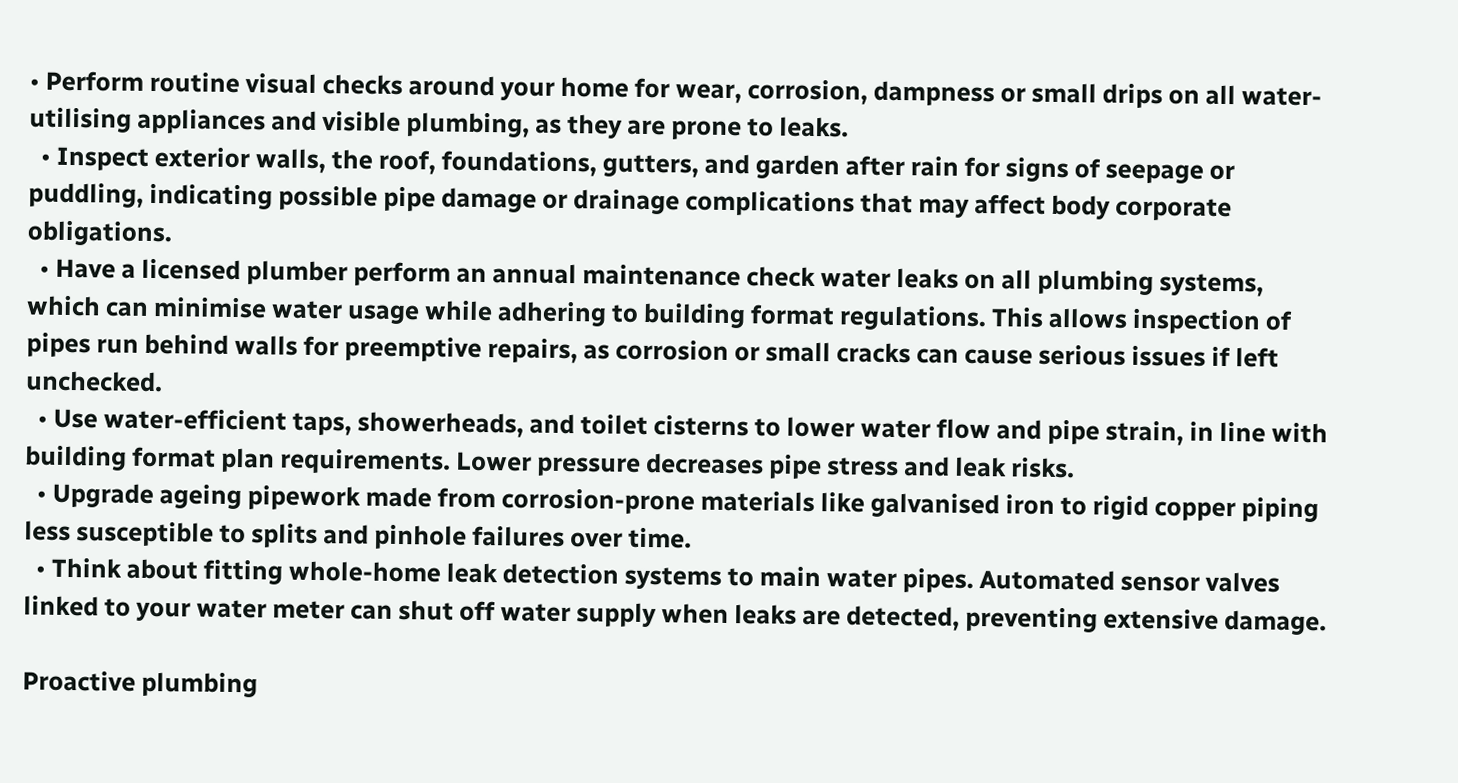• Perform routine visual checks around your home for wear, corrosion, dampness or small drips on all water-utilising appliances and visible plumbing, as they are prone to leaks.
  • Inspect exterior walls, the roof, foundations, gutters, and garden after rain for signs of seepage or puddling, indicating possible pipe damage or drainage complications that may affect body corporate obligations.
  • Have a licensed plumber perform an annual maintenance check water leaks on all plumbing systems, which can minimise water usage while adhering to building format regulations. This allows inspection of pipes run behind walls for preemptive repairs, as corrosion or small cracks can cause serious issues if left unchecked.
  • Use water-efficient taps, showerheads, and toilet cisterns to lower water flow and pipe strain, in line with building format plan requirements. Lower pressure decreases pipe stress and leak risks.
  • Upgrade ageing pipework made from corrosion-prone materials like galvanised iron to rigid copper piping less susceptible to splits and pinhole failures over time.
  • Think about fitting whole-home leak detection systems to main water pipes. Automated sensor valves linked to your water meter can shut off water supply when leaks are detected, preventing extensive damage.

Proactive plumbing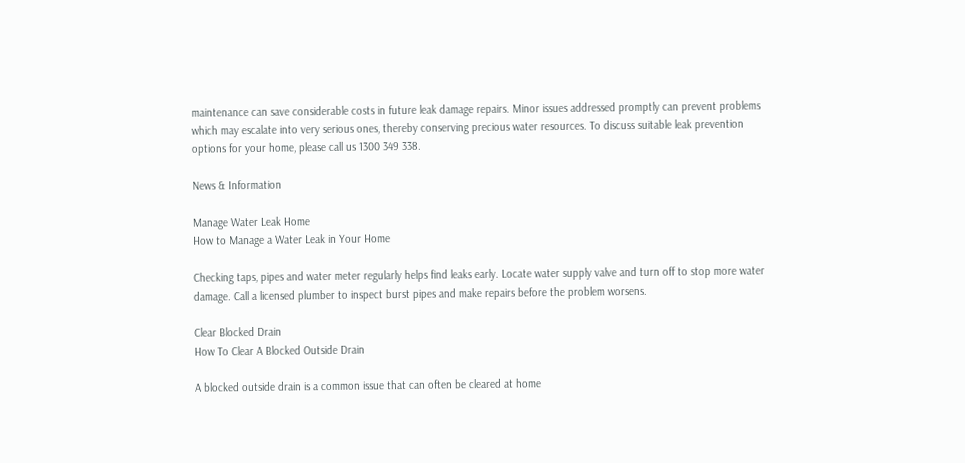maintenance can save considerable costs in future leak damage repairs. Minor issues addressed promptly can prevent problems which may escalate into very serious ones, thereby conserving precious water resources. To discuss suitable leak prevention options for your home, please call us 1300 349 338.

News & Information

Manage Water Leak Home
How to Manage a Water Leak in Your Home

Checking taps, pipes and water meter regularly helps find leaks early. Locate water supply valve and turn off to stop more water damage. Call a licensed plumber to inspect burst pipes and make repairs before the problem worsens.

Clear Blocked Drain
How To Clear A Blocked Outside Drain

A blocked outside drain is a common issue that can often be cleared at home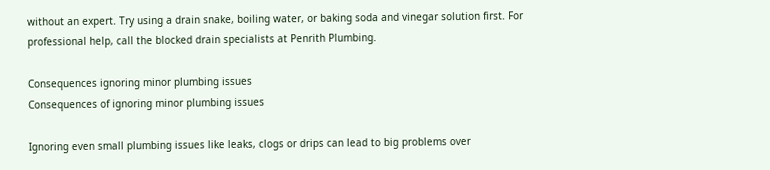without an expert. Try using a drain snake, boiling water, or baking soda and vinegar solution first. For professional help, call the blocked drain specialists at Penrith Plumbing.

Consequences ignoring minor plumbing issues
Consequences of ignoring minor plumbing issues

Ignoring even small plumbing issues like leaks, clogs or drips can lead to big problems over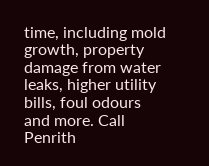time, including mold growth, property damage from water leaks, higher utility bills, foul odours and more. Call Penrith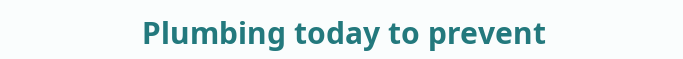Plumbing today to prevent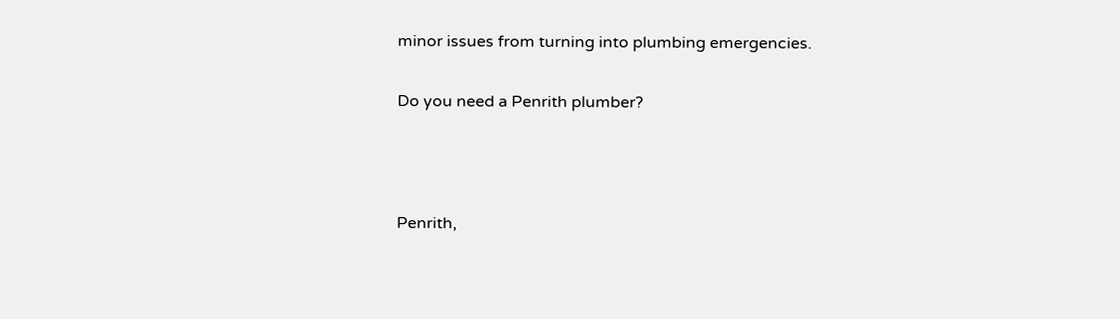minor issues from turning into plumbing emergencies.

Do you need a Penrith plumber?



Penrith,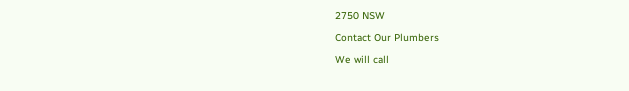2750 NSW

Contact Our Plumbers

We will call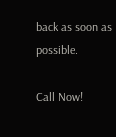back as soon as possible.

Call Now!